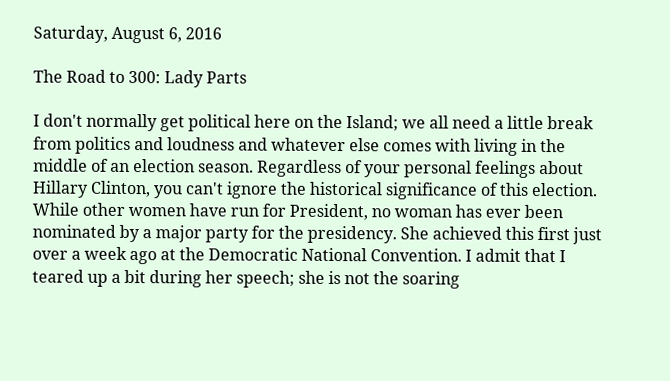Saturday, August 6, 2016

The Road to 300: Lady Parts

I don't normally get political here on the Island; we all need a little break from politics and loudness and whatever else comes with living in the middle of an election season. Regardless of your personal feelings about Hillary Clinton, you can't ignore the historical significance of this election. While other women have run for President, no woman has ever been nominated by a major party for the presidency. She achieved this first just over a week ago at the Democratic National Convention. I admit that I teared up a bit during her speech; she is not the soaring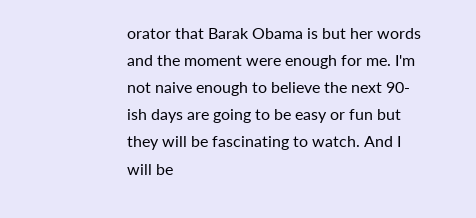orator that Barak Obama is but her words and the moment were enough for me. I'm not naive enough to believe the next 90-ish days are going to be easy or fun but they will be fascinating to watch. And I will be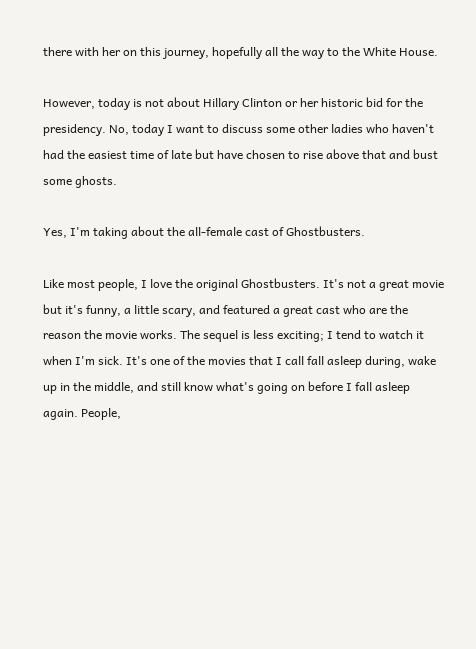there with her on this journey, hopefully all the way to the White House.

However, today is not about Hillary Clinton or her historic bid for the presidency. No, today I want to discuss some other ladies who haven't had the easiest time of late but have chosen to rise above that and bust some ghosts.

Yes, I'm taking about the all-female cast of Ghostbusters.

Like most people, I love the original Ghostbusters. It's not a great movie but it's funny, a little scary, and featured a great cast who are the reason the movie works. The sequel is less exciting; I tend to watch it when I'm sick. It's one of the movies that I call fall asleep during, wake up in the middle, and still know what's going on before I fall asleep again. People,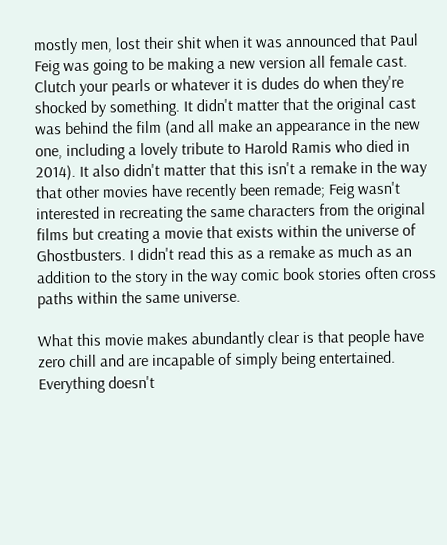mostly men, lost their shit when it was announced that Paul Feig was going to be making a new version all female cast. Clutch your pearls or whatever it is dudes do when they're shocked by something. It didn't matter that the original cast was behind the film (and all make an appearance in the new one, including a lovely tribute to Harold Ramis who died in 2014). It also didn't matter that this isn't a remake in the way that other movies have recently been remade; Feig wasn't interested in recreating the same characters from the original films but creating a movie that exists within the universe of Ghostbusters. I didn't read this as a remake as much as an addition to the story in the way comic book stories often cross paths within the same universe.

What this movie makes abundantly clear is that people have zero chill and are incapable of simply being entertained. Everything doesn't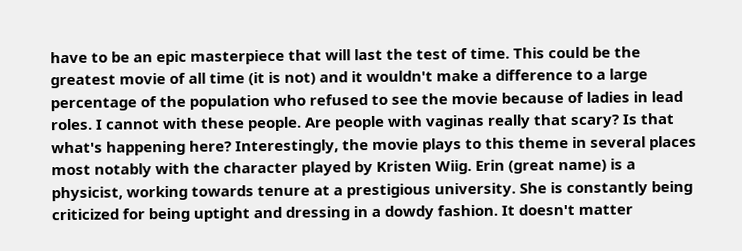have to be an epic masterpiece that will last the test of time. This could be the greatest movie of all time (it is not) and it wouldn't make a difference to a large percentage of the population who refused to see the movie because of ladies in lead roles. I cannot with these people. Are people with vaginas really that scary? Is that what's happening here? Interestingly, the movie plays to this theme in several places most notably with the character played by Kristen Wiig. Erin (great name) is a physicist, working towards tenure at a prestigious university. She is constantly being criticized for being uptight and dressing in a dowdy fashion. It doesn't matter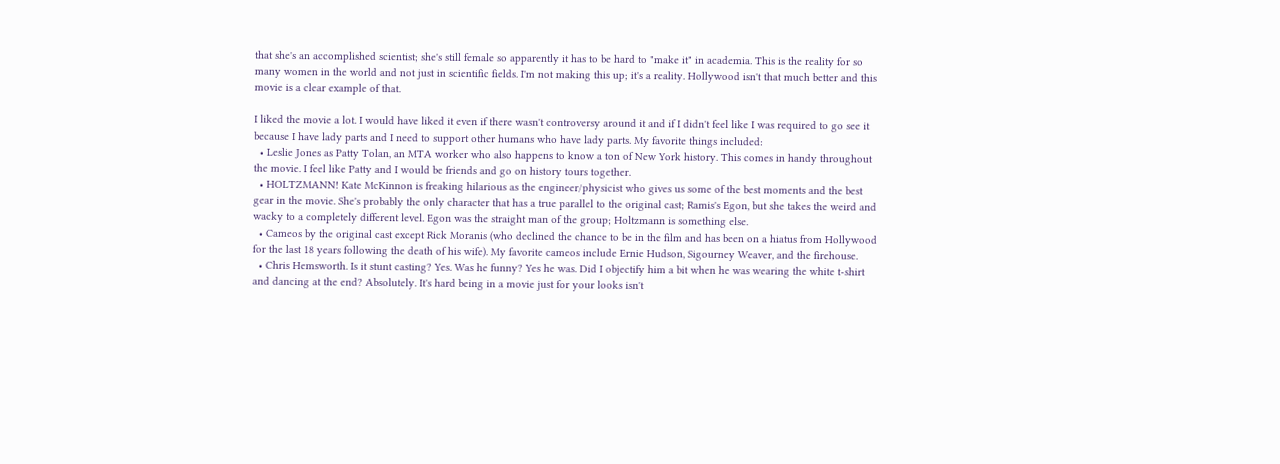that she's an accomplished scientist; she's still female so apparently it has to be hard to "make it" in academia. This is the reality for so many women in the world and not just in scientific fields. I'm not making this up; it's a reality. Hollywood isn't that much better and this movie is a clear example of that.

I liked the movie a lot. I would have liked it even if there wasn't controversy around it and if I didn't feel like I was required to go see it because I have lady parts and I need to support other humans who have lady parts. My favorite things included:
  • Leslie Jones as Patty Tolan, an MTA worker who also happens to know a ton of New York history. This comes in handy throughout the movie. I feel like Patty and I would be friends and go on history tours together.
  • HOLTZMANN! Kate McKinnon is freaking hilarious as the engineer/physicist who gives us some of the best moments and the best gear in the movie. She's probably the only character that has a true parallel to the original cast; Ramis's Egon, but she takes the weird and wacky to a completely different level. Egon was the straight man of the group; Holtzmann is something else.
  • Cameos by the original cast except Rick Moranis (who declined the chance to be in the film and has been on a hiatus from Hollywood for the last 18 years following the death of his wife). My favorite cameos include Ernie Hudson, Sigourney Weaver, and the firehouse.
  • Chris Hemsworth. Is it stunt casting? Yes. Was he funny? Yes he was. Did I objectify him a bit when he was wearing the white t-shirt and dancing at the end? Absolutely. It's hard being in a movie just for your looks isn't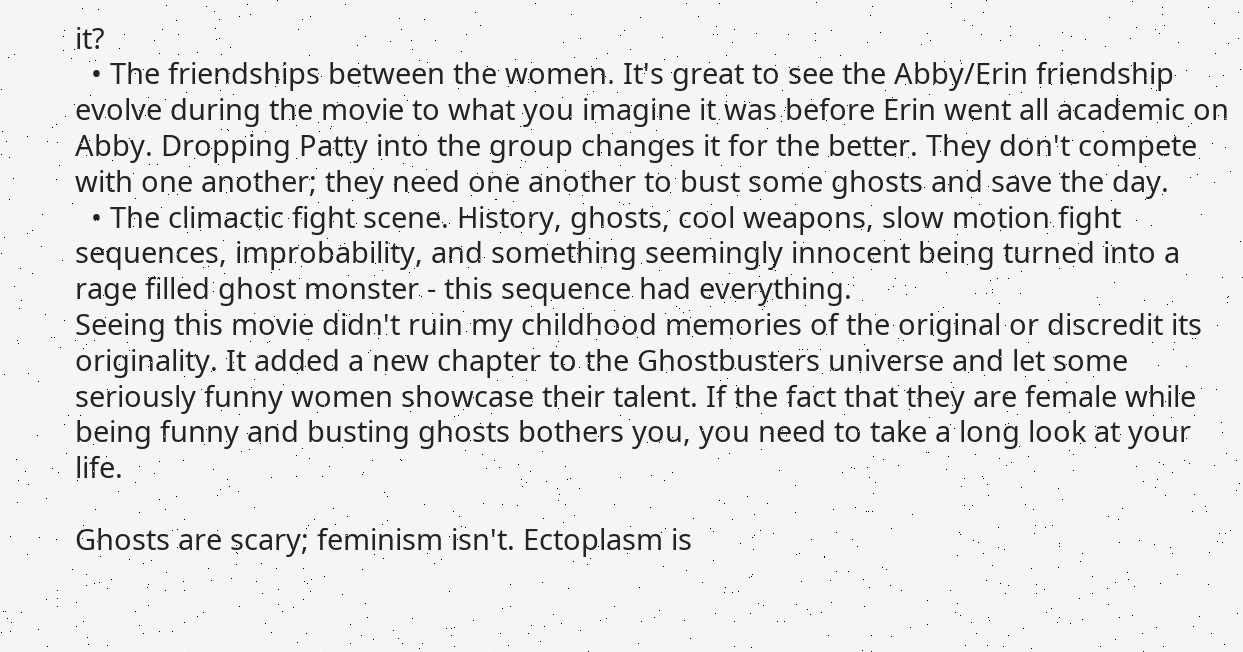it?
  • The friendships between the women. It's great to see the Abby/Erin friendship evolve during the movie to what you imagine it was before Erin went all academic on Abby. Dropping Patty into the group changes it for the better. They don't compete with one another; they need one another to bust some ghosts and save the day.
  • The climactic fight scene. History, ghosts, cool weapons, slow motion fight sequences, improbability, and something seemingly innocent being turned into a rage filled ghost monster - this sequence had everything.
Seeing this movie didn't ruin my childhood memories of the original or discredit its originality. It added a new chapter to the Ghostbusters universe and let some seriously funny women showcase their talent. If the fact that they are female while being funny and busting ghosts bothers you, you need to take a long look at your life.

Ghosts are scary; feminism isn't. Ectoplasm is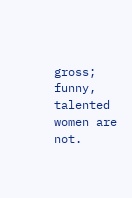gross; funny, talented women are not.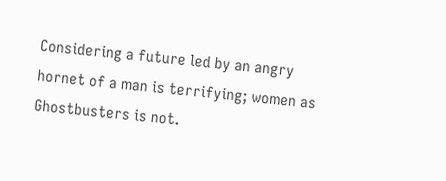Considering a future led by an angry hornet of a man is terrifying; women as Ghostbusters is not.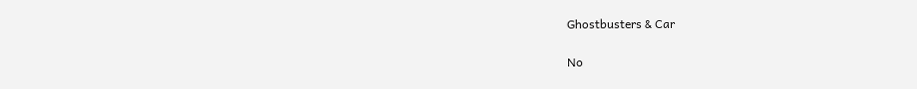Ghostbusters & Car

No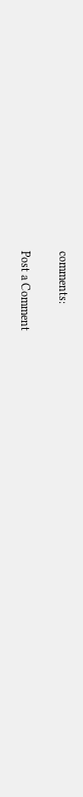comments:

Post a Comment